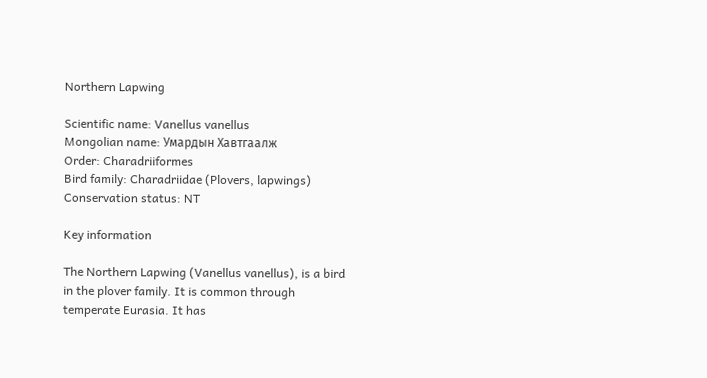Northern Lapwing

Scientific name: Vanellus vanellus
Mongolian name: Умардын Хавтгаалж
Order: Charadriiformes
Bird family: Charadriidae (Plovers, lapwings)
Conservation status: NT

Key information

The Northern Lapwing (Vanellus vanellus), is a bird in the plover family. It is common through temperate Eurasia. It has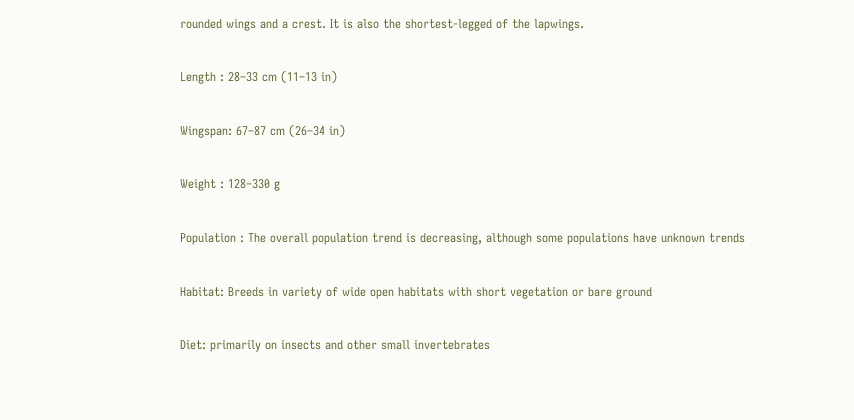rounded wings and a crest. It is also the shortest-legged of the lapwings.

Length : 28–33 cm (11–13 in)

Wingspan: 67–87 cm (26–34 in)

Weight : 128–330 g

Population : The overall population trend is decreasing, although some populations have unknown trends

Habitat: Breeds in variety of wide open habitats with short vegetation or bare ground

Diet: primarily on insects and other small invertebrates